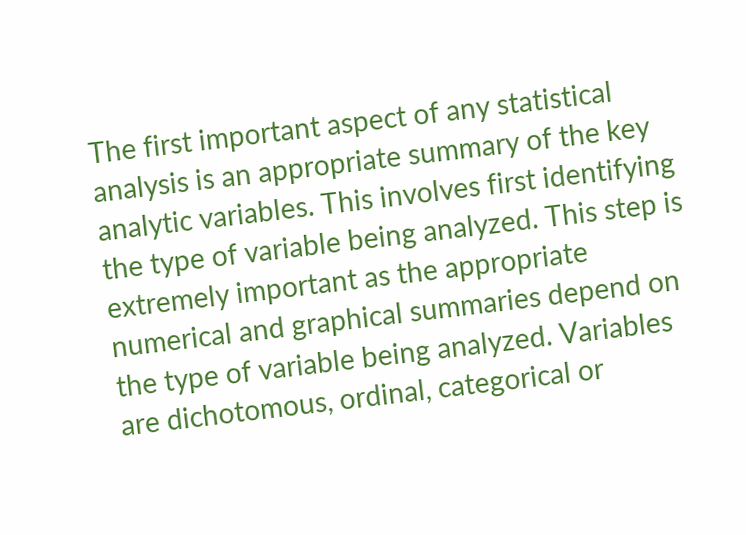The first important aspect of any statistical analysis is an appropriate summary of the key analytic variables. This involves first identifying the type of variable being analyzed. This step is extremely important as the appropriate numerical and graphical summaries depend on the type of variable being analyzed. Variables are dichotomous, ordinal, categorical or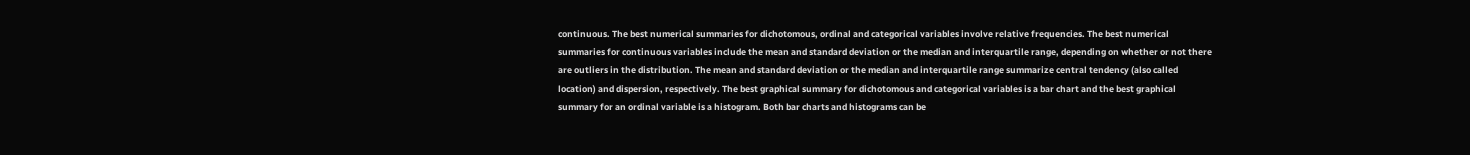continuous. The best numerical summaries for dichotomous, ordinal and categorical variables involve relative frequencies. The best numerical summaries for continuous variables include the mean and standard deviation or the median and interquartile range, depending on whether or not there are outliers in the distribution. The mean and standard deviation or the median and interquartile range summarize central tendency (also called location) and dispersion, respectively. The best graphical summary for dichotomous and categorical variables is a bar chart and the best graphical summary for an ordinal variable is a histogram. Both bar charts and histograms can be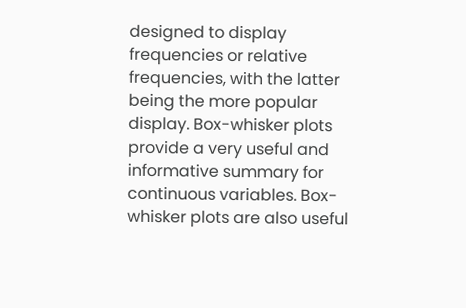designed to display frequencies or relative frequencies, with the latter being the more popular display. Box-whisker plots provide a very useful and informative summary for continuous variables. Box-whisker plots are also useful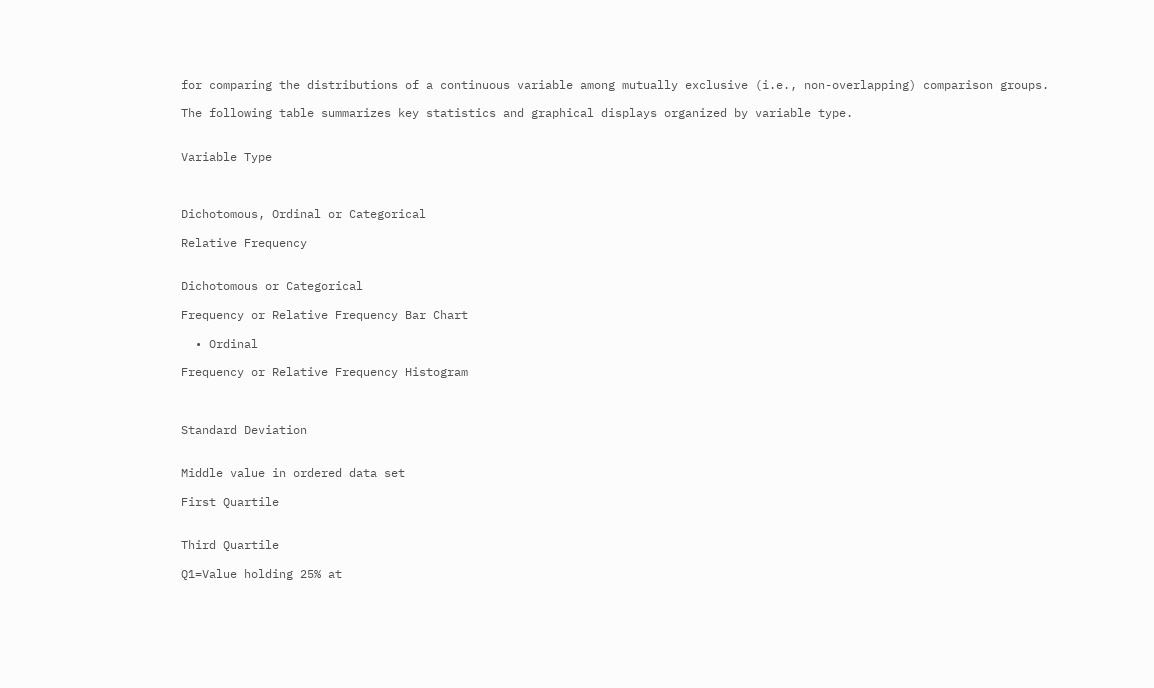for comparing the distributions of a continuous variable among mutually exclusive (i.e., non-overlapping) comparison groups.

The following table summarizes key statistics and graphical displays organized by variable type.


Variable Type



Dichotomous, Ordinal or Categorical

Relative Frequency


Dichotomous or Categorical

Frequency or Relative Frequency Bar Chart

  • Ordinal

Frequency or Relative Frequency Histogram



Standard Deviation


Middle value in ordered data set

First Quartile


Third Quartile

Q1=Value holding 25% at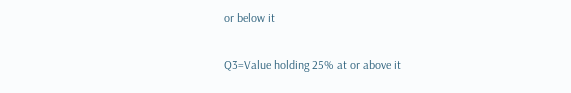or below it

Q3=Value holding 25% at or above it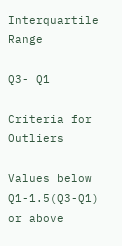Interquartile Range

Q3- Q1

Criteria for Outliers

Values below Q1-1.5(Q3-Q1) or above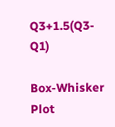Q3+1.5(Q3-Q1)

Box-Whisker Plot